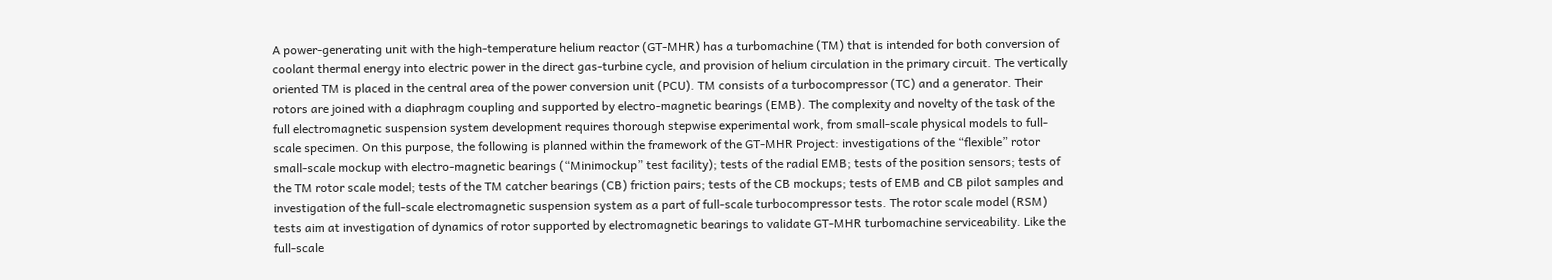A power-generating unit with the high-temperature helium reactor (GT-MHR) has a turbomachine (TM) that is intended for both conversion of coolant thermal energy into electric power in the direct gas-turbine cycle, and provision of helium circulation in the primary circuit. The vertically oriented TM is placed in the central area of the power conversion unit (PCU). TM consists of a turbocompressor (TC) and a generator. Their rotors are joined with a diaphragm coupling and supported by electro-magnetic bearings (EMB). The complexity and novelty of the task of the full electromagnetic suspension system development requires thorough stepwise experimental work, from small-scale physical models to full-scale specimen. On this purpose, the following is planned within the framework of the GT-MHR Project: investigations of the “flexible” rotor small-scale mockup with electro-magnetic bearings (“Minimockup” test facility); tests of the radial EMB; tests of the position sensors; tests of the TM rotor scale model; tests of the TM catcher bearings (CB) friction pairs; tests of the CB mockups; tests of EMB and CB pilot samples and investigation of the full-scale electromagnetic suspension system as a part of full-scale turbocompressor tests. The rotor scale model (RSM) tests aim at investigation of dynamics of rotor supported by electromagnetic bearings to validate GT-MHR turbomachine serviceability. Like the full-scale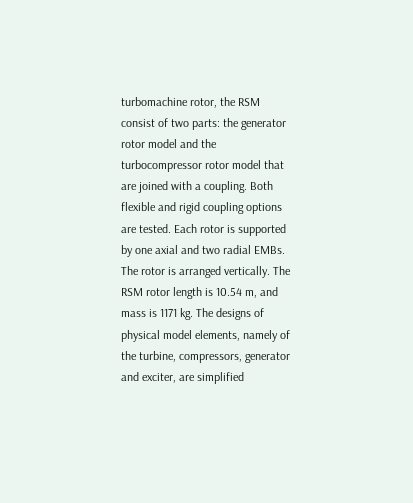turbomachine rotor, the RSM consist of two parts: the generator rotor model and the turbocompressor rotor model that are joined with a coupling. Both flexible and rigid coupling options are tested. Each rotor is supported by one axial and two radial EMBs. The rotor is arranged vertically. The RSM rotor length is 10.54 m, and mass is 1171 kg. The designs of physical model elements, namely of the turbine, compressors, generator and exciter, are simplified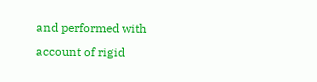and performed with account of rigid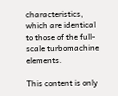characteristics, which are identical to those of the full-scale turbomachine elements.

This content is only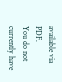available via PDF.
You do not currently have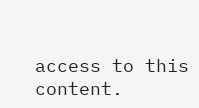access to this content.